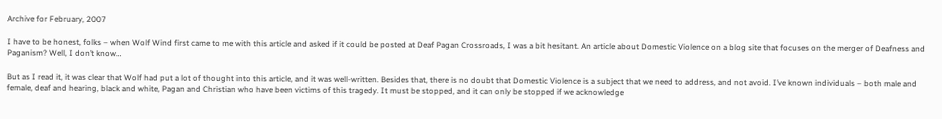Archive for February, 2007

I have to be honest, folks – when Wolf Wind first came to me with this article and asked if it could be posted at Deaf Pagan Crossroads, I was a bit hesitant. An article about Domestic Violence on a blog site that focuses on the merger of Deafness and Paganism? Well, I don’t know…

But as I read it, it was clear that Wolf had put a lot of thought into this article, and it was well-written. Besides that, there is no doubt that Domestic Violence is a subject that we need to address, and not avoid. I’ve known individuals – both male and female, deaf and hearing, black and white, Pagan and Christian who have been victims of this tragedy. It must be stopped, and it can only be stopped if we acknowledge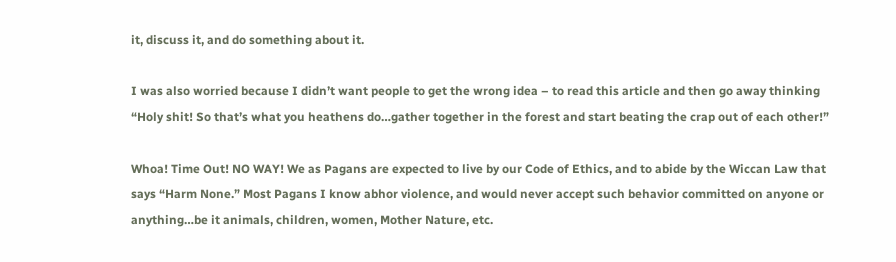it, discuss it, and do something about it.

I was also worried because I didn’t want people to get the wrong idea – to read this article and then go away thinking “Holy shit! So that’s what you heathens do…gather together in the forest and start beating the crap out of each other!”

Whoa! Time Out! NO WAY! We as Pagans are expected to live by our Code of Ethics, and to abide by the Wiccan Law that says “Harm None.” Most Pagans I know abhor violence, and would never accept such behavior committed on anyone or anything…be it animals, children, women, Mother Nature, etc.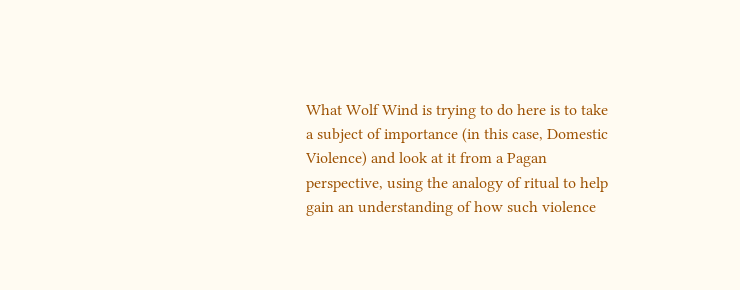What Wolf Wind is trying to do here is to take a subject of importance (in this case, Domestic Violence) and look at it from a Pagan perspective, using the analogy of ritual to help gain an understanding of how such violence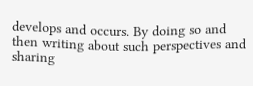develops and occurs. By doing so and then writing about such perspectives and sharing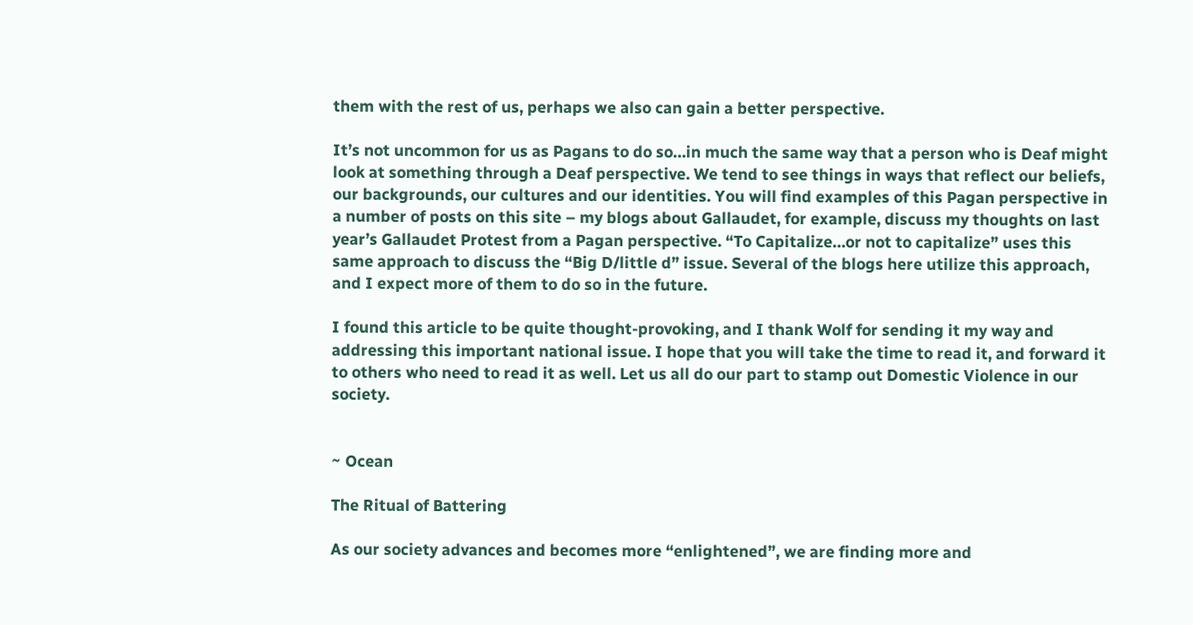them with the rest of us, perhaps we also can gain a better perspective.

It’s not uncommon for us as Pagans to do so…in much the same way that a person who is Deaf might look at something through a Deaf perspective. We tend to see things in ways that reflect our beliefs, our backgrounds, our cultures and our identities. You will find examples of this Pagan perspective in a number of posts on this site – my blogs about Gallaudet, for example, discuss my thoughts on last year’s Gallaudet Protest from a Pagan perspective. “To Capitalize…or not to capitalize” uses this same approach to discuss the “Big D/little d” issue. Several of the blogs here utilize this approach, and I expect more of them to do so in the future.

I found this article to be quite thought-provoking, and I thank Wolf for sending it my way and addressing this important national issue. I hope that you will take the time to read it, and forward it to others who need to read it as well. Let us all do our part to stamp out Domestic Violence in our society.


~ Ocean

The Ritual of Battering

As our society advances and becomes more “enlightened”, we are finding more and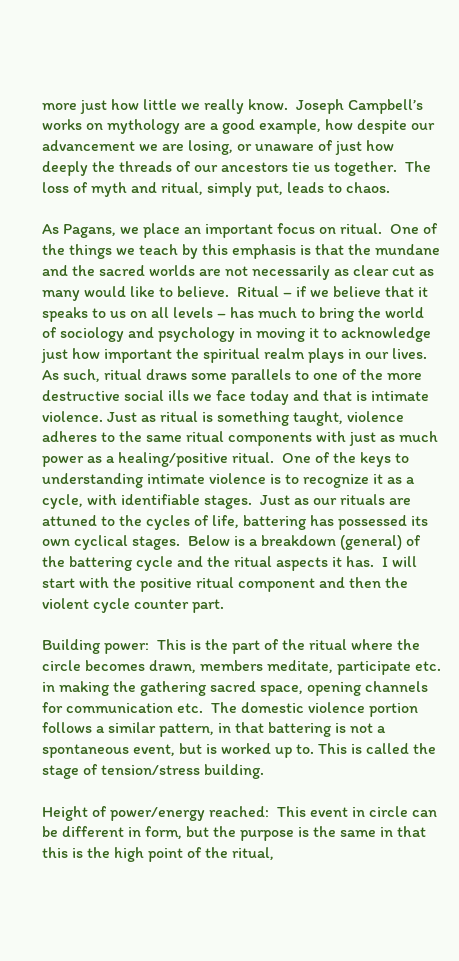more just how little we really know.  Joseph Campbell’s works on mythology are a good example, how despite our advancement we are losing, or unaware of just how deeply the threads of our ancestors tie us together.  The loss of myth and ritual, simply put, leads to chaos.

As Pagans, we place an important focus on ritual.  One of the things we teach by this emphasis is that the mundane and the sacred worlds are not necessarily as clear cut as many would like to believe.  Ritual – if we believe that it speaks to us on all levels – has much to bring the world of sociology and psychology in moving it to acknowledge just how important the spiritual realm plays in our lives.  As such, ritual draws some parallels to one of the more destructive social ills we face today and that is intimate violence. Just as ritual is something taught, violence adheres to the same ritual components with just as much power as a healing/positive ritual.  One of the keys to understanding intimate violence is to recognize it as a cycle, with identifiable stages.  Just as our rituals are attuned to the cycles of life, battering has possessed its own cyclical stages.  Below is a breakdown (general) of the battering cycle and the ritual aspects it has.  I will start with the positive ritual component and then the violent cycle counter part.

Building power:  This is the part of the ritual where the circle becomes drawn, members meditate, participate etc. in making the gathering sacred space, opening channels for communication etc.  The domestic violence portion follows a similar pattern, in that battering is not a spontaneous event, but is worked up to. This is called the stage of tension/stress building.

Height of power/energy reached:  This event in circle can be different in form, but the purpose is the same in that this is the high point of the ritual,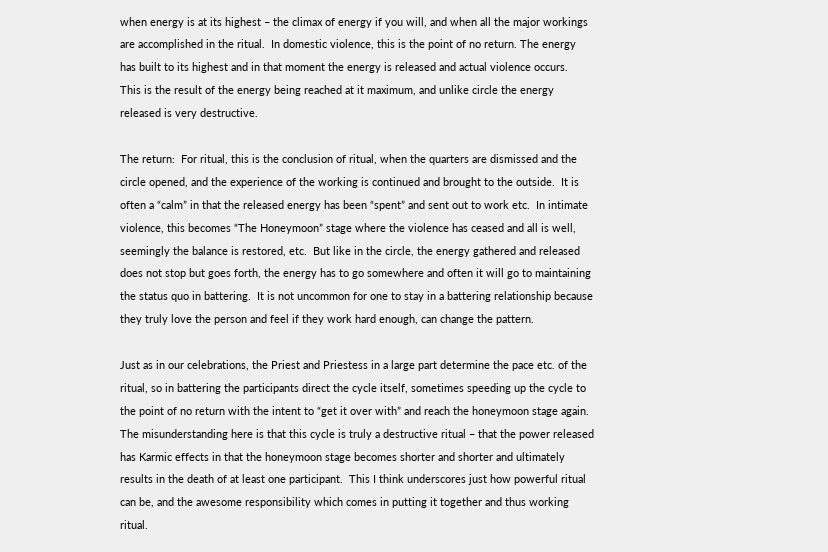when energy is at its highest – the climax of energy if you will, and when all the major workings are accomplished in the ritual.  In domestic violence, this is the point of no return. The energy has built to its highest and in that moment the energy is released and actual violence occurs.  This is the result of the energy being reached at it maximum, and unlike circle the energy released is very destructive.

The return:  For ritual, this is the conclusion of ritual, when the quarters are dismissed and the circle opened, and the experience of the working is continued and brought to the outside.  It is often a “calm” in that the released energy has been “spent” and sent out to work etc.  In intimate violence, this becomes “The Honeymoon” stage where the violence has ceased and all is well, seemingly the balance is restored, etc.  But like in the circle, the energy gathered and released does not stop but goes forth, the energy has to go somewhere and often it will go to maintaining the status quo in battering.  It is not uncommon for one to stay in a battering relationship because they truly love the person and feel if they work hard enough, can change the pattern.

Just as in our celebrations, the Priest and Priestess in a large part determine the pace etc. of the ritual, so in battering the participants direct the cycle itself, sometimes speeding up the cycle to the point of no return with the intent to “get it over with” and reach the honeymoon stage again.  The misunderstanding here is that this cycle is truly a destructive ritual – that the power released has Karmic effects in that the honeymoon stage becomes shorter and shorter and ultimately results in the death of at least one participant.  This I think underscores just how powerful ritual can be, and the awesome responsibility which comes in putting it together and thus working ritual.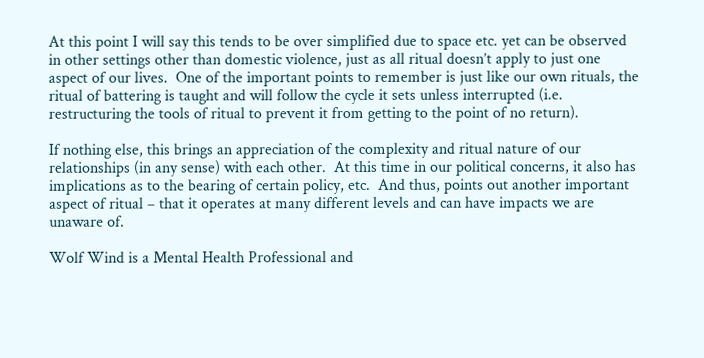At this point I will say this tends to be over simplified due to space etc. yet can be observed in other settings other than domestic violence, just as all ritual doesn’t apply to just one aspect of our lives.  One of the important points to remember is just like our own rituals, the ritual of battering is taught and will follow the cycle it sets unless interrupted (i.e. restructuring the tools of ritual to prevent it from getting to the point of no return).

If nothing else, this brings an appreciation of the complexity and ritual nature of our relationships (in any sense) with each other.  At this time in our political concerns, it also has implications as to the bearing of certain policy, etc.  And thus, points out another important aspect of ritual – that it operates at many different levels and can have impacts we are unaware of.

Wolf Wind is a Mental Health Professional and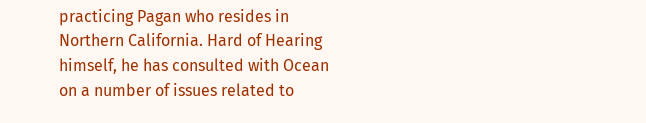practicing Pagan who resides in Northern California. Hard of Hearing himself, he has consulted with Ocean on a number of issues related to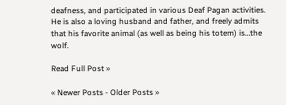deafness, and participated in various Deaf Pagan activities. He is also a loving husband and father, and freely admits that his favorite animal (as well as being his totem) is…the wolf.

Read Full Post »

« Newer Posts - Older Posts »